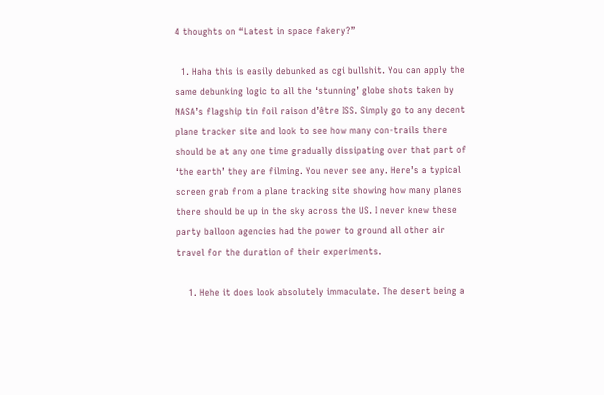4 thoughts on “Latest in space fakery?”

  1. Haha this is easily debunked as cgi bullshit. You can apply the same debunking logic to all the ‘stunning’ globe shots taken by NASA’s flagship tin foil raison d’être ISS. Simply go to any decent plane tracker site and look to see how many con-trails there should be at any one time gradually dissipating over that part of ‘the earth’ they are filming. You never see any. Here’s a typical screen grab from a plane tracking site showing how many planes there should be up in the sky across the US. I never knew these party balloon agencies had the power to ground all other air travel for the duration of their experiments.

    1. Hehe it does look absolutely immaculate. The desert being a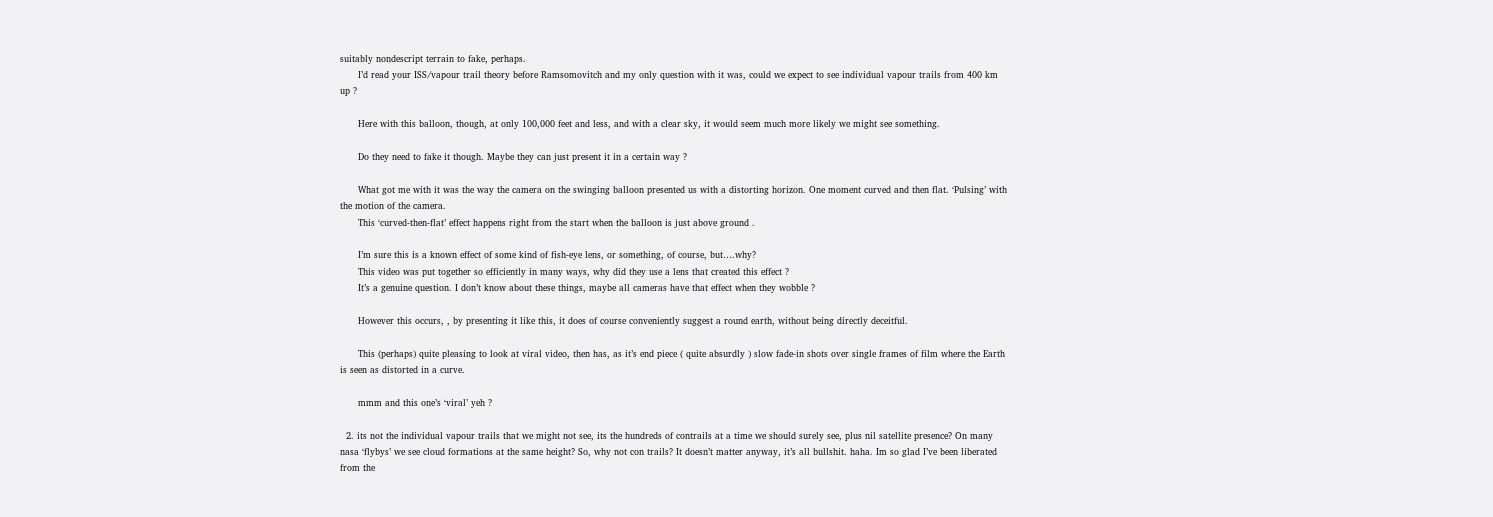suitably nondescript terrain to fake, perhaps.
      I’d read your ISS/vapour trail theory before Ramsomovitch and my only question with it was, could we expect to see individual vapour trails from 400 km up ?

      Here with this balloon, though, at only 100,000 feet and less, and with a clear sky, it would seem much more likely we might see something.

      Do they need to fake it though. Maybe they can just present it in a certain way ?

      What got me with it was the way the camera on the swinging balloon presented us with a distorting horizon. One moment curved and then flat. ‘Pulsing’ with the motion of the camera.
      This ‘curved-then-flat’ effect happens right from the start when the balloon is just above ground .

      I’m sure this is a known effect of some kind of fish-eye lens, or something, of course, but….why?
      This video was put together so efficiently in many ways, why did they use a lens that created this effect ?
      It’s a genuine question. I don’t know about these things, maybe all cameras have that effect when they wobble ?

      However this occurs, , by presenting it like this, it does of course conveniently suggest a round earth, without being directly deceitful.

      This (perhaps) quite pleasing to look at viral video, then has, as it’s end piece ( quite absurdly ) slow fade-in shots over single frames of film where the Earth is seen as distorted in a curve.

      mmm and this one’s ‘viral’ yeh ?

  2. its not the individual vapour trails that we might not see, its the hundreds of contrails at a time we should surely see, plus nil satellite presence? On many nasa ‘flybys’ we see cloud formations at the same height? So, why not con trails? It doesn’t matter anyway, it’s all bullshit. haha. Im so glad I’ve been liberated from the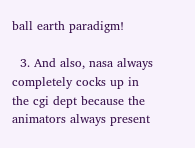ball earth paradigm!

  3. And also, nasa always completely cocks up in the cgi dept because the animators always present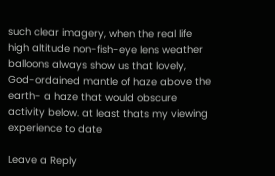such clear imagery, when the real life high altitude non-fish-eye lens weather balloons always show us that lovely, God-ordained mantle of haze above the earth- a haze that would obscure activity below. at least thats my viewing experience to date

Leave a Reply